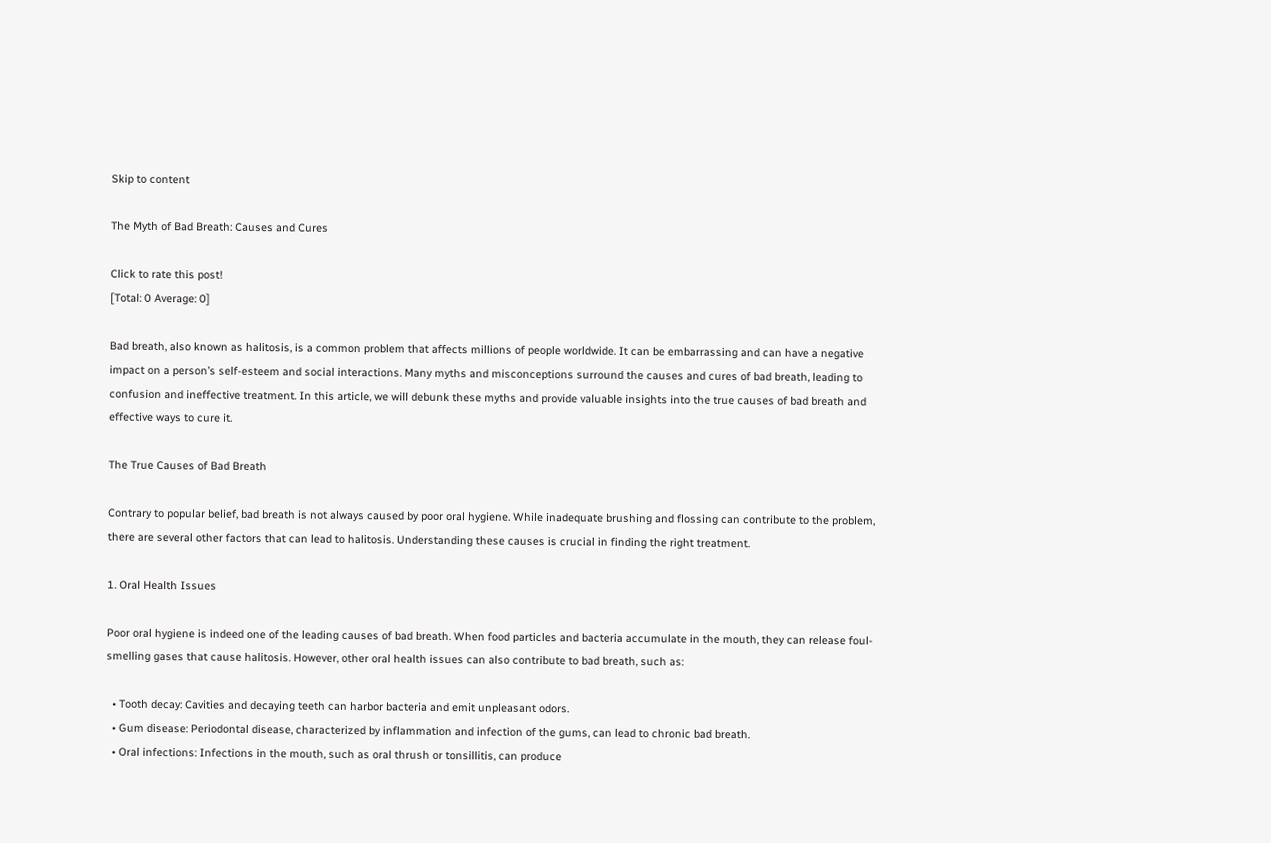Skip to content

The Myth of Bad Breath: Causes and Cures

Click to rate this post!
[Total: 0 Average: 0]

Bad breath, also known as halitosis, is a common problem that affects millions of people worldwide. It can be embarrassing and can have a negative impact on a person’s self-esteem and social interactions. Many myths and misconceptions surround the causes and cures of bad breath, leading to confusion and ineffective treatment. In this article, we will debunk these myths and provide valuable insights into the true causes of bad breath and effective ways to cure it.

The True Causes of Bad Breath

Contrary to popular belief, bad breath is not always caused by poor oral hygiene. While inadequate brushing and flossing can contribute to the problem, there are several other factors that can lead to halitosis. Understanding these causes is crucial in finding the right treatment.

1. Oral Health Issues

Poor oral hygiene is indeed one of the leading causes of bad breath. When food particles and bacteria accumulate in the mouth, they can release foul-smelling gases that cause halitosis. However, other oral health issues can also contribute to bad breath, such as:

  • Tooth decay: Cavities and decaying teeth can harbor bacteria and emit unpleasant odors.
  • Gum disease: Periodontal disease, characterized by inflammation and infection of the gums, can lead to chronic bad breath.
  • Oral infections: Infections in the mouth, such as oral thrush or tonsillitis, can produce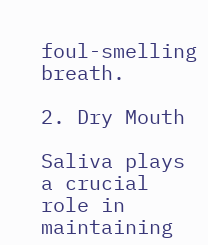foul-smelling breath.

2. Dry Mouth

Saliva plays a crucial role in maintaining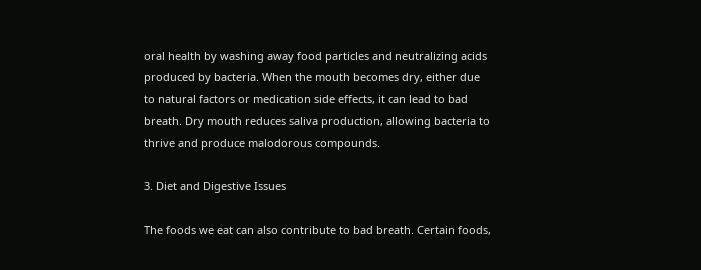oral health by washing away food particles and neutralizing acids produced by bacteria. When the mouth becomes dry, either due to natural factors or medication side effects, it can lead to bad breath. Dry mouth reduces saliva production, allowing bacteria to thrive and produce malodorous compounds.

3. Diet and Digestive Issues

The foods we eat can also contribute to bad breath. Certain foods,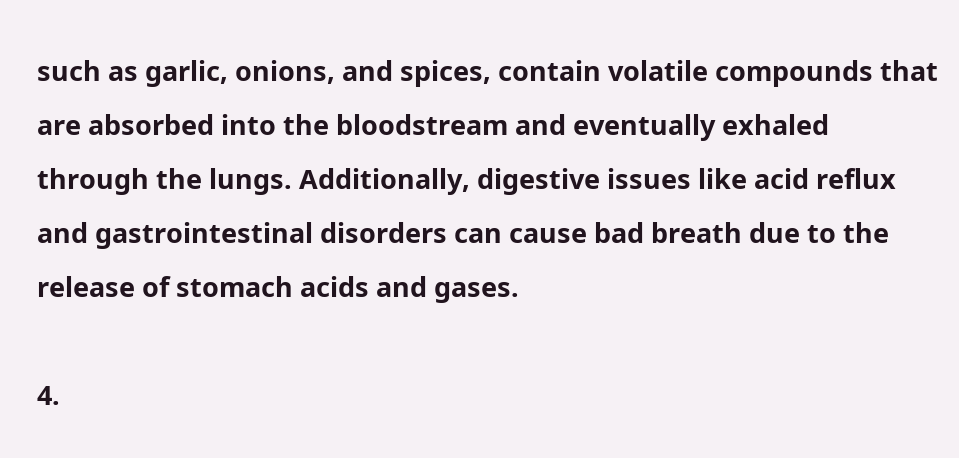such as garlic, onions, and spices, contain volatile compounds that are absorbed into the bloodstream and eventually exhaled through the lungs. Additionally, digestive issues like acid reflux and gastrointestinal disorders can cause bad breath due to the release of stomach acids and gases.

4.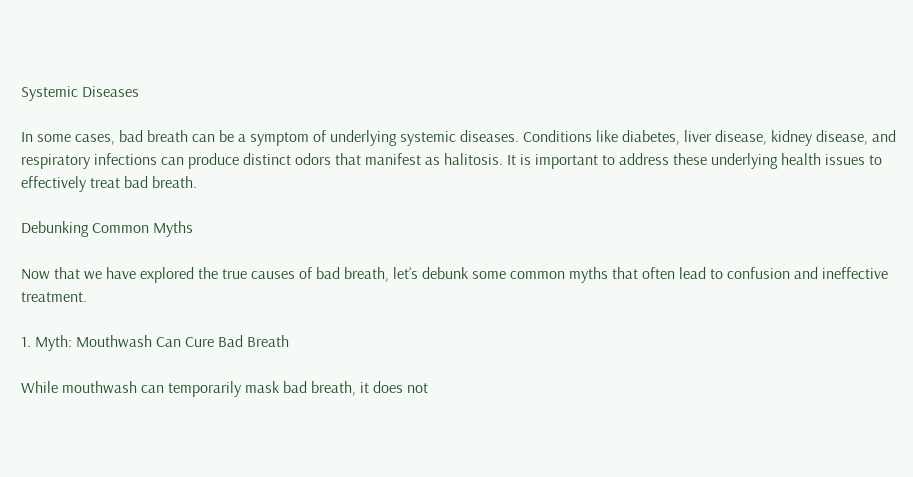Systemic Diseases

In some cases, bad breath can be a symptom of underlying systemic diseases. Conditions like diabetes, liver disease, kidney disease, and respiratory infections can produce distinct odors that manifest as halitosis. It is important to address these underlying health issues to effectively treat bad breath.

Debunking Common Myths

Now that we have explored the true causes of bad breath, let’s debunk some common myths that often lead to confusion and ineffective treatment.

1. Myth: Mouthwash Can Cure Bad Breath

While mouthwash can temporarily mask bad breath, it does not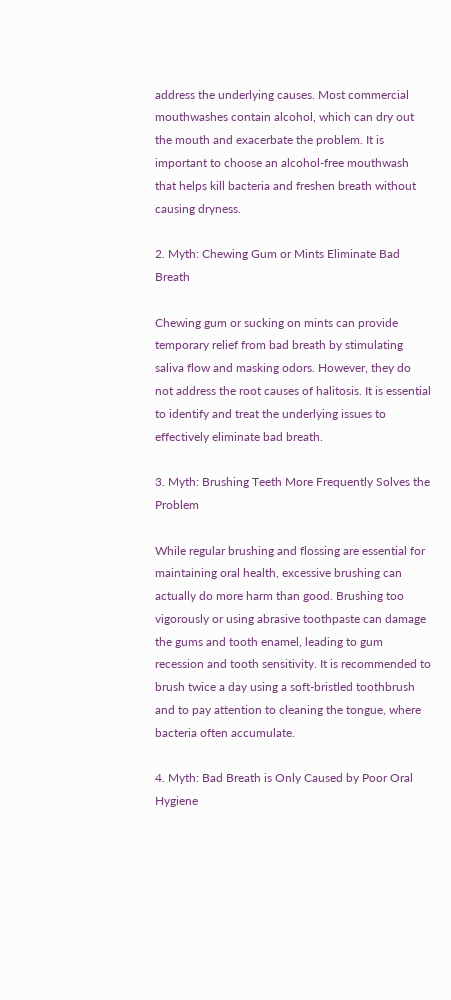address the underlying causes. Most commercial mouthwashes contain alcohol, which can dry out the mouth and exacerbate the problem. It is important to choose an alcohol-free mouthwash that helps kill bacteria and freshen breath without causing dryness.

2. Myth: Chewing Gum or Mints Eliminate Bad Breath

Chewing gum or sucking on mints can provide temporary relief from bad breath by stimulating saliva flow and masking odors. However, they do not address the root causes of halitosis. It is essential to identify and treat the underlying issues to effectively eliminate bad breath.

3. Myth: Brushing Teeth More Frequently Solves the Problem

While regular brushing and flossing are essential for maintaining oral health, excessive brushing can actually do more harm than good. Brushing too vigorously or using abrasive toothpaste can damage the gums and tooth enamel, leading to gum recession and tooth sensitivity. It is recommended to brush twice a day using a soft-bristled toothbrush and to pay attention to cleaning the tongue, where bacteria often accumulate.

4. Myth: Bad Breath is Only Caused by Poor Oral Hygiene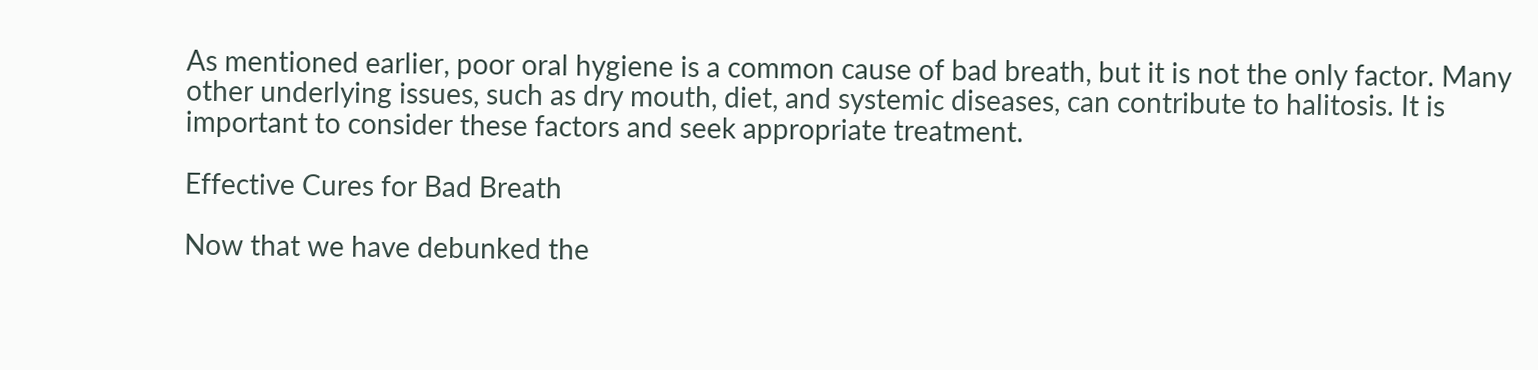As mentioned earlier, poor oral hygiene is a common cause of bad breath, but it is not the only factor. Many other underlying issues, such as dry mouth, diet, and systemic diseases, can contribute to halitosis. It is important to consider these factors and seek appropriate treatment.

Effective Cures for Bad Breath

Now that we have debunked the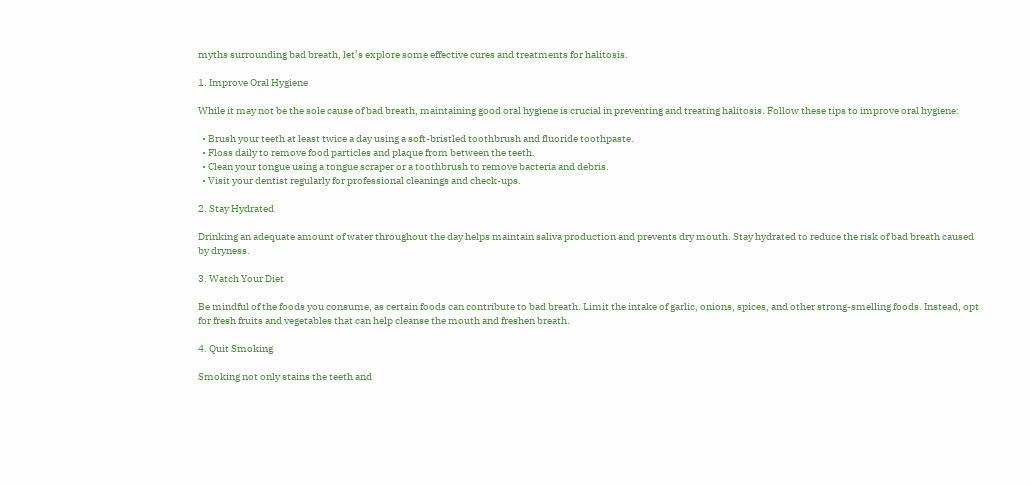myths surrounding bad breath, let’s explore some effective cures and treatments for halitosis.

1. Improve Oral Hygiene

While it may not be the sole cause of bad breath, maintaining good oral hygiene is crucial in preventing and treating halitosis. Follow these tips to improve oral hygiene:

  • Brush your teeth at least twice a day using a soft-bristled toothbrush and fluoride toothpaste.
  • Floss daily to remove food particles and plaque from between the teeth.
  • Clean your tongue using a tongue scraper or a toothbrush to remove bacteria and debris.
  • Visit your dentist regularly for professional cleanings and check-ups.

2. Stay Hydrated

Drinking an adequate amount of water throughout the day helps maintain saliva production and prevents dry mouth. Stay hydrated to reduce the risk of bad breath caused by dryness.

3. Watch Your Diet

Be mindful of the foods you consume, as certain foods can contribute to bad breath. Limit the intake of garlic, onions, spices, and other strong-smelling foods. Instead, opt for fresh fruits and vegetables that can help cleanse the mouth and freshen breath.

4. Quit Smoking

Smoking not only stains the teeth and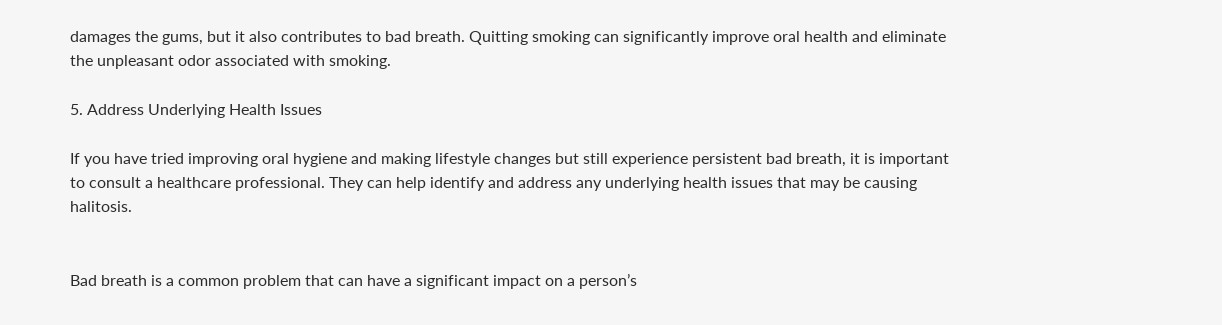damages the gums, but it also contributes to bad breath. Quitting smoking can significantly improve oral health and eliminate the unpleasant odor associated with smoking.

5. Address Underlying Health Issues

If you have tried improving oral hygiene and making lifestyle changes but still experience persistent bad breath, it is important to consult a healthcare professional. They can help identify and address any underlying health issues that may be causing halitosis.


Bad breath is a common problem that can have a significant impact on a person’s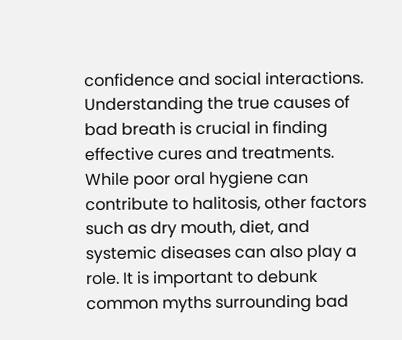confidence and social interactions. Understanding the true causes of bad breath is crucial in finding effective cures and treatments. While poor oral hygiene can contribute to halitosis, other factors such as dry mouth, diet, and systemic diseases can also play a role. It is important to debunk common myths surrounding bad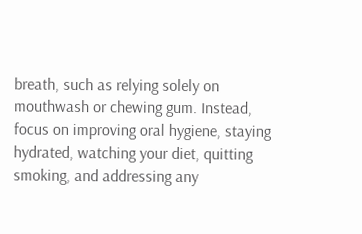breath, such as relying solely on mouthwash or chewing gum. Instead, focus on improving oral hygiene, staying hydrated, watching your diet, quitting smoking, and addressing any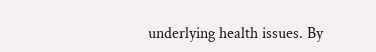underlying health issues. By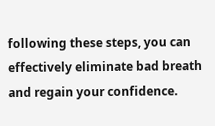following these steps, you can effectively eliminate bad breath and regain your confidence.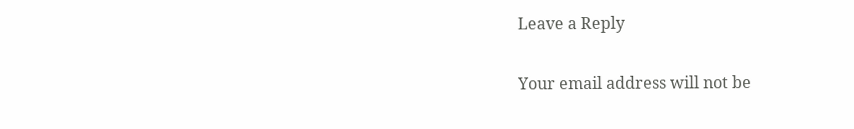Leave a Reply

Your email address will not be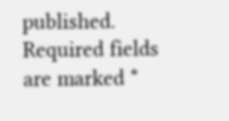published. Required fields are marked *